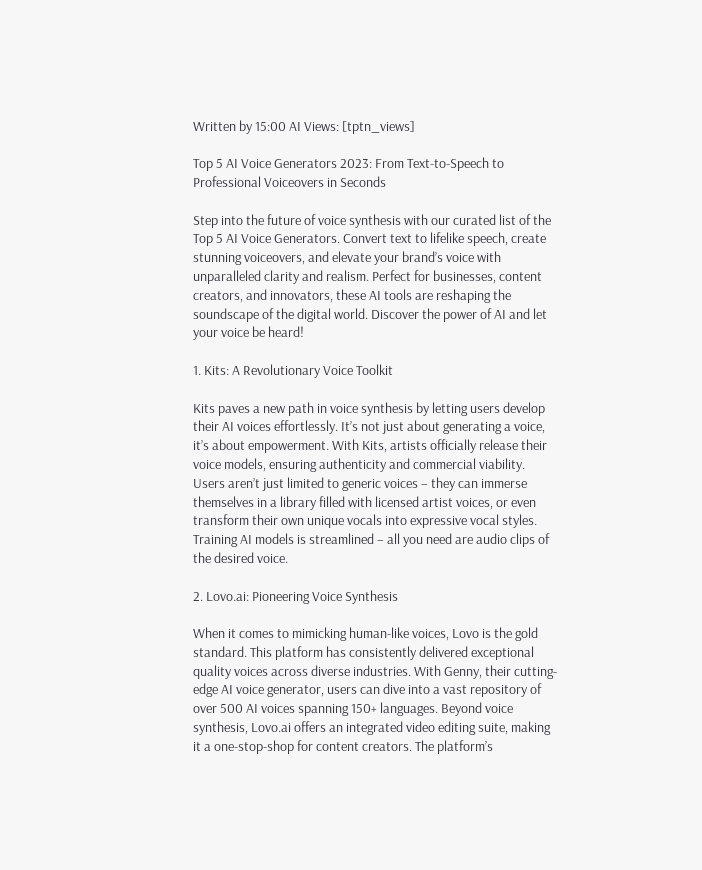Written by 15:00 AI Views: [tptn_views]

Top 5 AI Voice Generators 2023: From Text-to-Speech to Professional Voiceovers in Seconds

Step into the future of voice synthesis with our curated list of the Top 5 AI Voice Generators. Convert text to lifelike speech, create stunning voiceovers, and elevate your brand’s voice with unparalleled clarity and realism. Perfect for businesses, content creators, and innovators, these AI tools are reshaping the soundscape of the digital world. Discover the power of AI and let your voice be heard!

1. Kits: A Revolutionary Voice Toolkit

Kits paves a new path in voice synthesis by letting users develop their AI voices effortlessly. It’s not just about generating a voice, it’s about empowerment. With Kits, artists officially release their voice models, ensuring authenticity and commercial viability. Users aren’t just limited to generic voices – they can immerse themselves in a library filled with licensed artist voices, or even transform their own unique vocals into expressive vocal styles. Training AI models is streamlined – all you need are audio clips of the desired voice.

2. Lovo.ai: Pioneering Voice Synthesis

When it comes to mimicking human-like voices, Lovo is the gold standard. This platform has consistently delivered exceptional quality voices across diverse industries. With Genny, their cutting-edge AI voice generator, users can dive into a vast repository of over 500 AI voices spanning 150+ languages. Beyond voice synthesis, Lovo.ai offers an integrated video editing suite, making it a one-stop-shop for content creators. The platform’s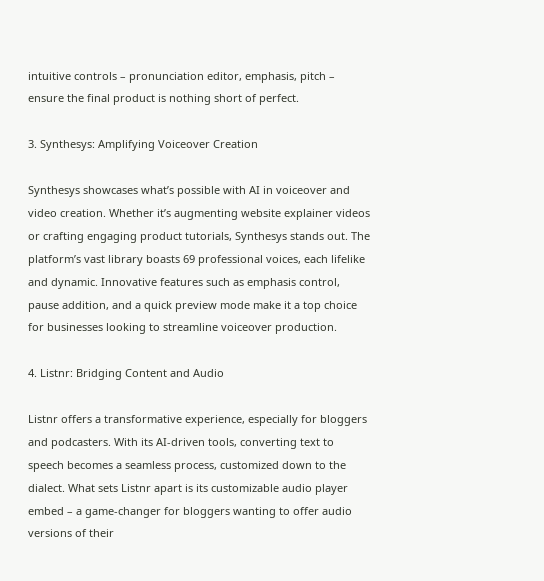intuitive controls – pronunciation editor, emphasis, pitch – ensure the final product is nothing short of perfect.

3. Synthesys: Amplifying Voiceover Creation

Synthesys showcases what’s possible with AI in voiceover and video creation. Whether it’s augmenting website explainer videos or crafting engaging product tutorials, Synthesys stands out. The platform’s vast library boasts 69 professional voices, each lifelike and dynamic. Innovative features such as emphasis control, pause addition, and a quick preview mode make it a top choice for businesses looking to streamline voiceover production.

4. Listnr: Bridging Content and Audio

Listnr offers a transformative experience, especially for bloggers and podcasters. With its AI-driven tools, converting text to speech becomes a seamless process, customized down to the dialect. What sets Listnr apart is its customizable audio player embed – a game-changer for bloggers wanting to offer audio versions of their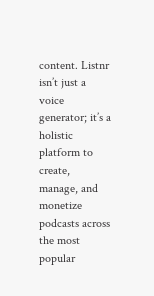content. Listnr isn’t just a voice generator; it’s a holistic platform to create, manage, and monetize podcasts across the most popular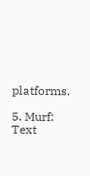platforms.

5. Murf: Text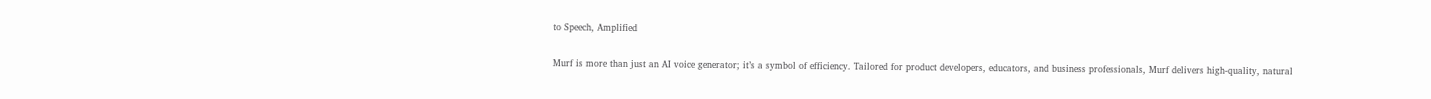to Speech, Amplified

Murf is more than just an AI voice generator; it’s a symbol of efficiency. Tailored for product developers, educators, and business professionals, Murf delivers high-quality, natural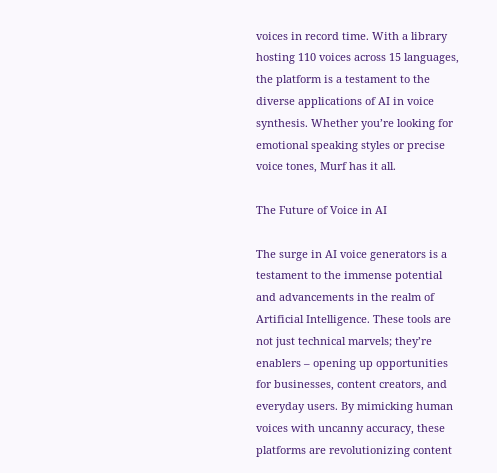voices in record time. With a library hosting 110 voices across 15 languages, the platform is a testament to the diverse applications of AI in voice synthesis. Whether you’re looking for emotional speaking styles or precise voice tones, Murf has it all.

The Future of Voice in AI

The surge in AI voice generators is a testament to the immense potential and advancements in the realm of Artificial Intelligence. These tools are not just technical marvels; they’re enablers – opening up opportunities for businesses, content creators, and everyday users. By mimicking human voices with uncanny accuracy, these platforms are revolutionizing content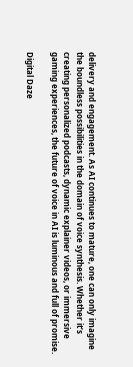delivery and engagement. As AI continues to mature, one can only imagine the boundless possibilities in the domain of voice synthesis. Whether it’s creating personalized podcasts, dynamic explainer videos, or immersive gaming experiences, the future of voice in AI is luminous and full of promise.

Digital Daze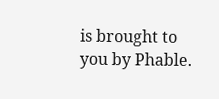is brought to you by Phable.